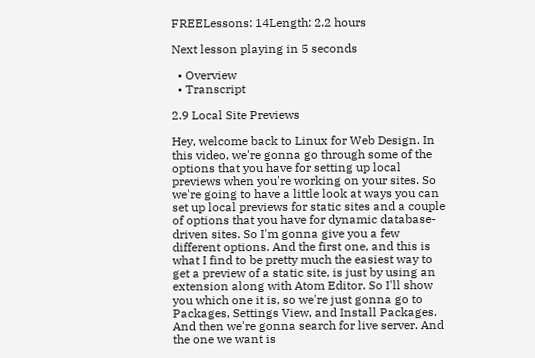FREELessons: 14Length: 2.2 hours

Next lesson playing in 5 seconds

  • Overview
  • Transcript

2.9 Local Site Previews

Hey, welcome back to Linux for Web Design. In this video, we're gonna go through some of the options that you have for setting up local previews when you're working on your sites. So we're going to have a little look at ways you can set up local previews for static sites and a couple of options that you have for dynamic database-driven sites. So I'm gonna give you a few different options. And the first one, and this is what I find to be pretty much the easiest way to get a preview of a static site, is just by using an extension along with Atom Editor. So I'll show you which one it is, so we're just gonna go to Packages, Settings View, and Install Packages. And then we're gonna search for live server. And the one we want is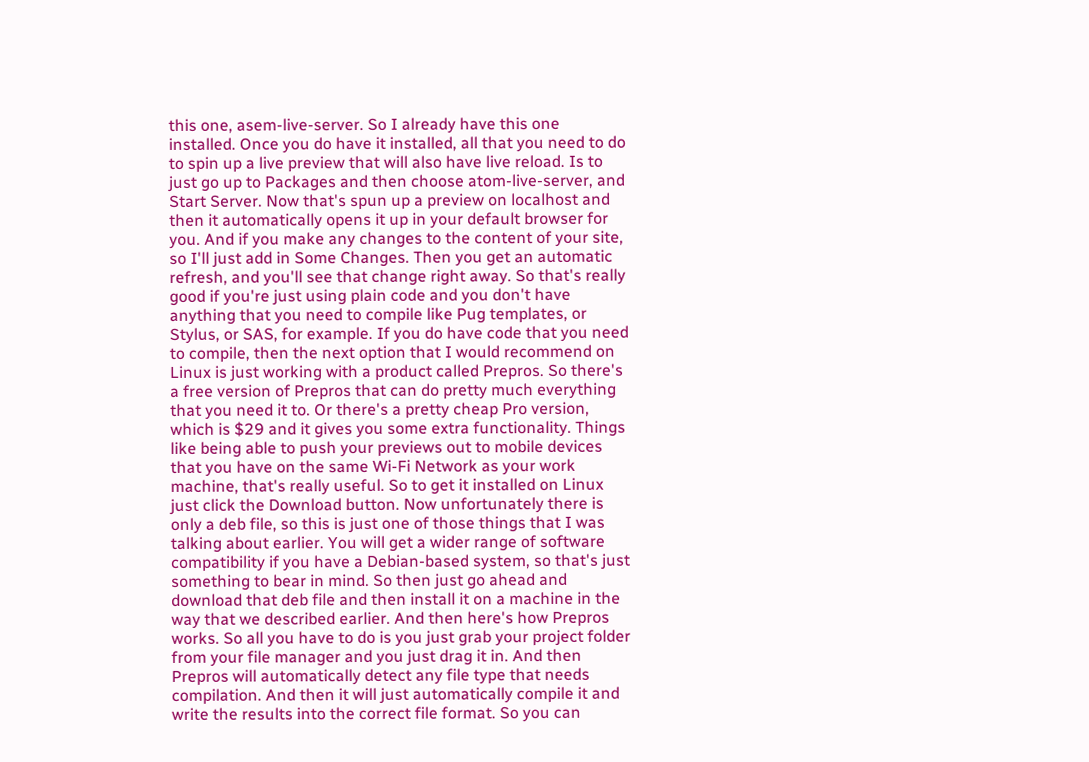this one, asem-live-server. So I already have this one installed. Once you do have it installed, all that you need to do to spin up a live preview that will also have live reload. Is to just go up to Packages and then choose atom-live-server, and Start Server. Now that's spun up a preview on localhost and then it automatically opens it up in your default browser for you. And if you make any changes to the content of your site, so I'll just add in Some Changes. Then you get an automatic refresh, and you'll see that change right away. So that's really good if you're just using plain code and you don't have anything that you need to compile like Pug templates, or Stylus, or SAS, for example. If you do have code that you need to compile, then the next option that I would recommend on Linux is just working with a product called Prepros. So there's a free version of Prepros that can do pretty much everything that you need it to. Or there's a pretty cheap Pro version, which is $29 and it gives you some extra functionality. Things like being able to push your previews out to mobile devices that you have on the same Wi-Fi Network as your work machine, that's really useful. So to get it installed on Linux just click the Download button. Now unfortunately there is only a deb file, so this is just one of those things that I was talking about earlier. You will get a wider range of software compatibility if you have a Debian-based system, so that's just something to bear in mind. So then just go ahead and download that deb file and then install it on a machine in the way that we described earlier. And then here's how Prepros works. So all you have to do is you just grab your project folder from your file manager and you just drag it in. And then Prepros will automatically detect any file type that needs compilation. And then it will just automatically compile it and write the results into the correct file format. So you can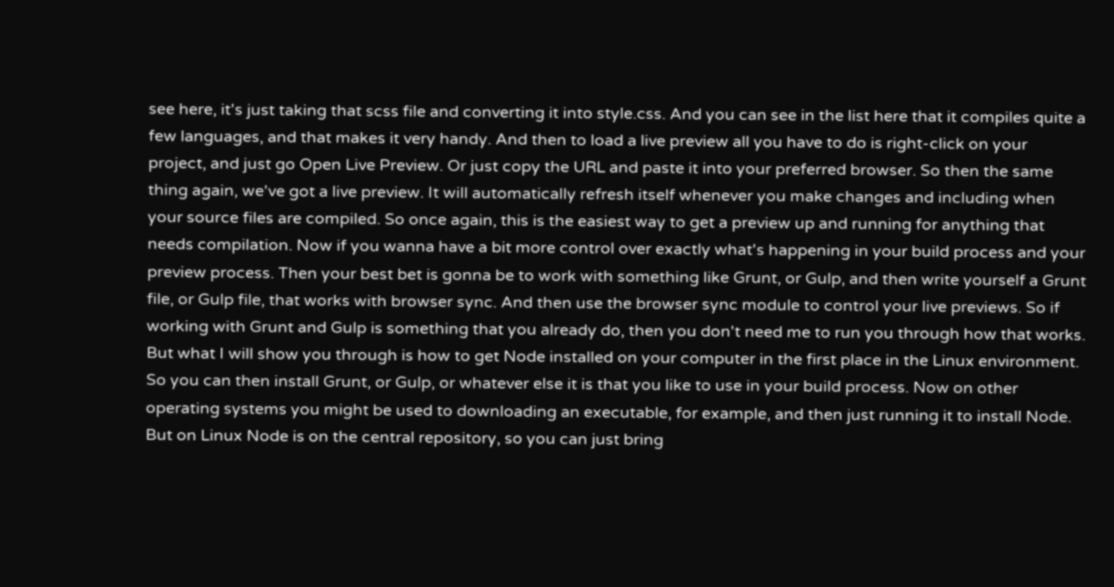see here, it's just taking that scss file and converting it into style.css. And you can see in the list here that it compiles quite a few languages, and that makes it very handy. And then to load a live preview all you have to do is right-click on your project, and just go Open Live Preview. Or just copy the URL and paste it into your preferred browser. So then the same thing again, we've got a live preview. It will automatically refresh itself whenever you make changes and including when your source files are compiled. So once again, this is the easiest way to get a preview up and running for anything that needs compilation. Now if you wanna have a bit more control over exactly what's happening in your build process and your preview process. Then your best bet is gonna be to work with something like Grunt, or Gulp, and then write yourself a Grunt file, or Gulp file, that works with browser sync. And then use the browser sync module to control your live previews. So if working with Grunt and Gulp is something that you already do, then you don't need me to run you through how that works. But what I will show you through is how to get Node installed on your computer in the first place in the Linux environment. So you can then install Grunt, or Gulp, or whatever else it is that you like to use in your build process. Now on other operating systems you might be used to downloading an executable, for example, and then just running it to install Node. But on Linux Node is on the central repository, so you can just bring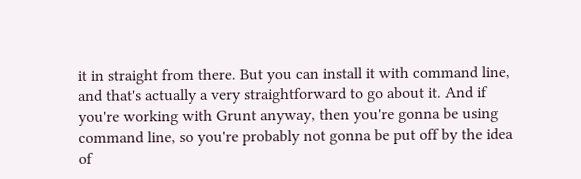it in straight from there. But you can install it with command line, and that's actually a very straightforward to go about it. And if you're working with Grunt anyway, then you're gonna be using command line, so you're probably not gonna be put off by the idea of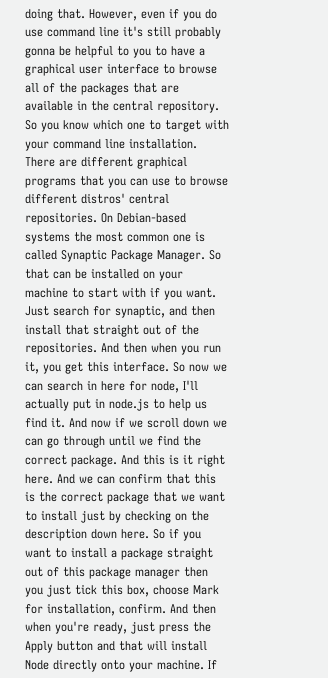doing that. However, even if you do use command line it's still probably gonna be helpful to you to have a graphical user interface to browse all of the packages that are available in the central repository. So you know which one to target with your command line installation. There are different graphical programs that you can use to browse different distros' central repositories. On Debian-based systems the most common one is called Synaptic Package Manager. So that can be installed on your machine to start with if you want. Just search for synaptic, and then install that straight out of the repositories. And then when you run it, you get this interface. So now we can search in here for node, I'll actually put in node.js to help us find it. And now if we scroll down we can go through until we find the correct package. And this is it right here. And we can confirm that this is the correct package that we want to install just by checking on the description down here. So if you want to install a package straight out of this package manager then you just tick this box, choose Mark for installation, confirm. And then when you're ready, just press the Apply button and that will install Node directly onto your machine. If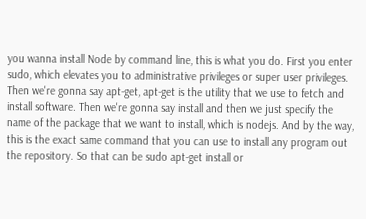you wanna install Node by command line, this is what you do. First you enter sudo, which elevates you to administrative privileges or super user privileges. Then we're gonna say apt-get, apt-get is the utility that we use to fetch and install software. Then we're gonna say install and then we just specify the name of the package that we want to install, which is nodejs. And by the way, this is the exact same command that you can use to install any program out the repository. So that can be sudo apt-get install or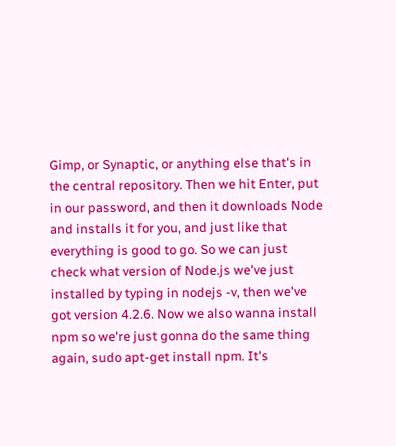Gimp, or Synaptic, or anything else that's in the central repository. Then we hit Enter, put in our password, and then it downloads Node and installs it for you, and just like that everything is good to go. So we can just check what version of Node.js we've just installed by typing in nodejs -v, then we've got version 4.2.6. Now we also wanna install npm so we're just gonna do the same thing again, sudo apt-get install npm. It's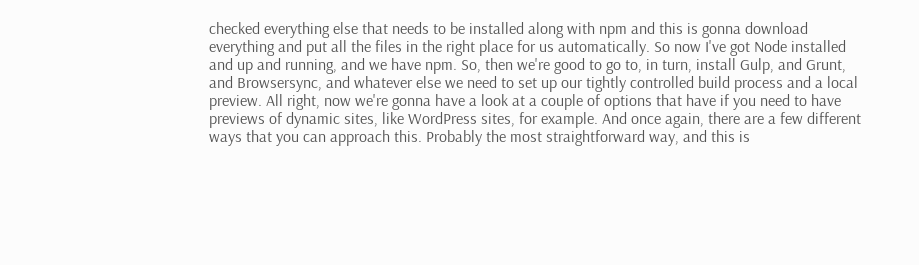checked everything else that needs to be installed along with npm and this is gonna download everything and put all the files in the right place for us automatically. So now I've got Node installed and up and running, and we have npm. So, then we're good to go to, in turn, install Gulp, and Grunt, and Browsersync, and whatever else we need to set up our tightly controlled build process and a local preview. All right, now we're gonna have a look at a couple of options that have if you need to have previews of dynamic sites, like WordPress sites, for example. And once again, there are a few different ways that you can approach this. Probably the most straightforward way, and this is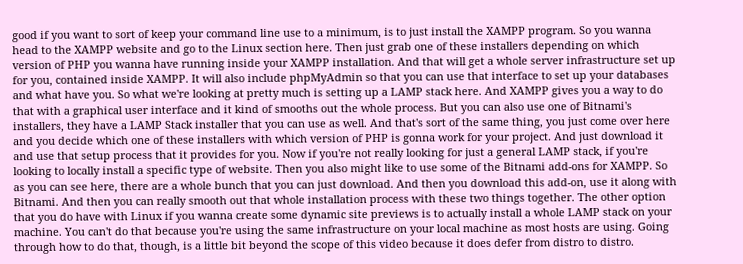good if you want to sort of keep your command line use to a minimum, is to just install the XAMPP program. So you wanna head to the XAMPP website and go to the Linux section here. Then just grab one of these installers depending on which version of PHP you wanna have running inside your XAMPP installation. And that will get a whole server infrastructure set up for you, contained inside XAMPP. It will also include phpMyAdmin so that you can use that interface to set up your databases and what have you. So what we're looking at pretty much is setting up a LAMP stack here. And XAMPP gives you a way to do that with a graphical user interface and it kind of smooths out the whole process. But you can also use one of Bitnami's installers, they have a LAMP Stack installer that you can use as well. And that's sort of the same thing, you just come over here and you decide which one of these installers with which version of PHP is gonna work for your project. And just download it and use that setup process that it provides for you. Now if you're not really looking for just a general LAMP stack, if you're looking to locally install a specific type of website. Then you also might like to use some of the Bitnami add-ons for XAMPP. So as you can see here, there are a whole bunch that you can just download. And then you download this add-on, use it along with Bitnami. And then you can really smooth out that whole installation process with these two things together. The other option that you do have with Linux if you wanna create some dynamic site previews is to actually install a whole LAMP stack on your machine. You can't do that because you're using the same infrastructure on your local machine as most hosts are using. Going through how to do that, though, is a little bit beyond the scope of this video because it does defer from distro to distro.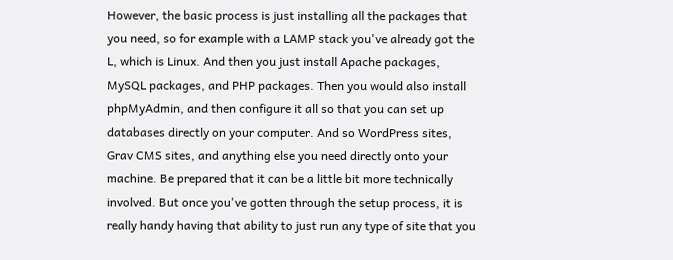However, the basic process is just installing all the packages that you need, so for example with a LAMP stack you've already got the L, which is Linux. And then you just install Apache packages, MySQL packages, and PHP packages. Then you would also install phpMyAdmin, and then configure it all so that you can set up databases directly on your computer. And so WordPress sites, Grav CMS sites, and anything else you need directly onto your machine. Be prepared that it can be a little bit more technically involved. But once you've gotten through the setup process, it is really handy having that ability to just run any type of site that you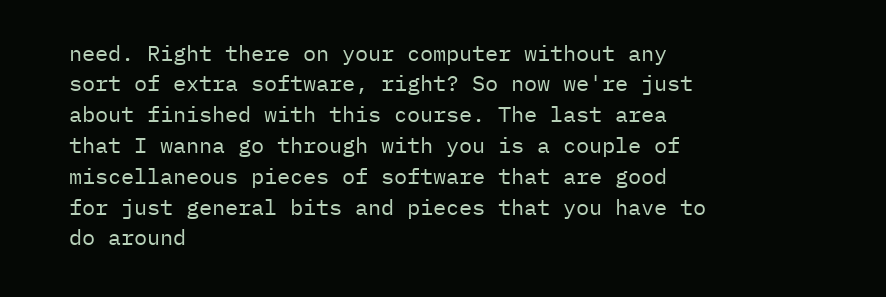need. Right there on your computer without any sort of extra software, right? So now we're just about finished with this course. The last area that I wanna go through with you is a couple of miscellaneous pieces of software that are good for just general bits and pieces that you have to do around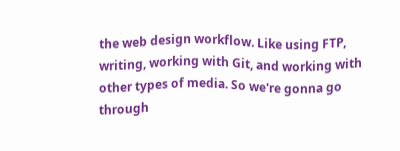the web design workflow. Like using FTP, writing, working with Git, and working with other types of media. So we're gonna go through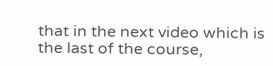that in the next video which is the last of the course,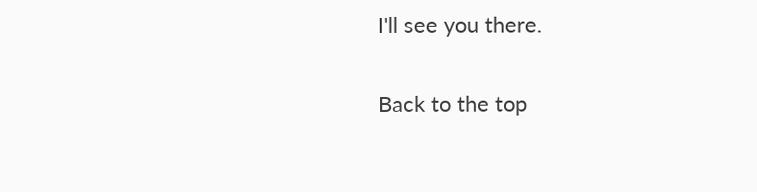I'll see you there.

Back to the top